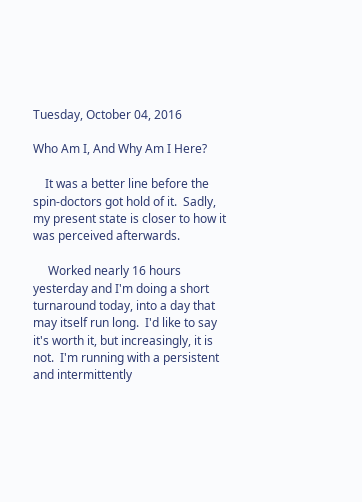Tuesday, October 04, 2016

Who Am I, And Why Am I Here?

    It was a better line before the spin-doctors got hold of it.  Sadly, my present state is closer to how it was perceived afterwards.

     Worked nearly 16 hours yesterday and I'm doing a short turnaround today, into a day that may itself run long.  I'd like to say it's worth it, but increasingly, it is not.  I'm running with a persistent and intermittently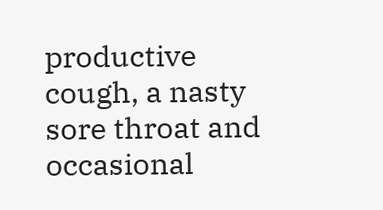productive cough, a nasty sore throat and occasional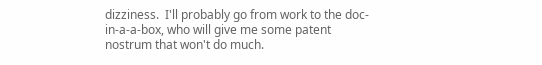dizziness.  I'll probably go from work to the doc-in-a-a-box, who will give me some patent nostrum that won't do much.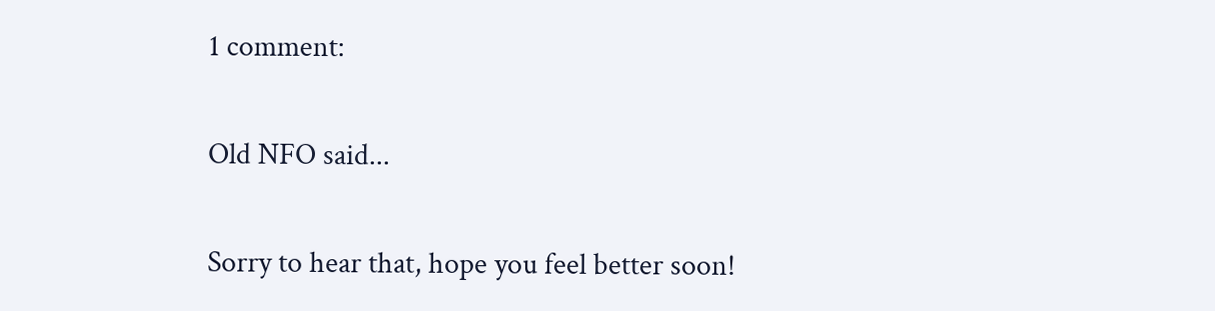1 comment:

Old NFO said...

Sorry to hear that, hope you feel better soon!